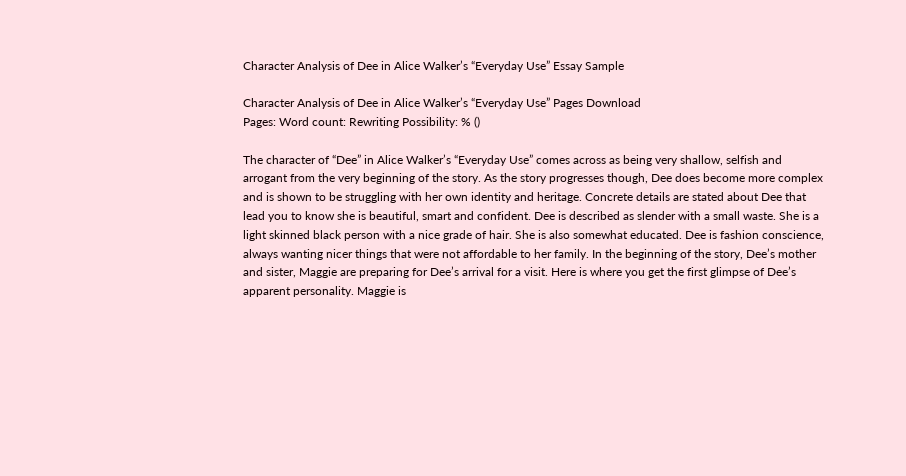Character Analysis of Dee in Alice Walker’s “Everyday Use” Essay Sample

Character Analysis of Dee in Alice Walker’s “Everyday Use” Pages Download
Pages: Word count: Rewriting Possibility: % ()

The character of “Dee” in Alice Walker’s “Everyday Use” comes across as being very shallow, selfish and arrogant from the very beginning of the story. As the story progresses though, Dee does become more complex and is shown to be struggling with her own identity and heritage. Concrete details are stated about Dee that lead you to know she is beautiful, smart and confident. Dee is described as slender with a small waste. She is a light skinned black person with a nice grade of hair. She is also somewhat educated. Dee is fashion conscience, always wanting nicer things that were not affordable to her family. In the beginning of the story, Dee’s mother and sister, Maggie are preparing for Dee’s arrival for a visit. Here is where you get the first glimpse of Dee’s apparent personality. Maggie is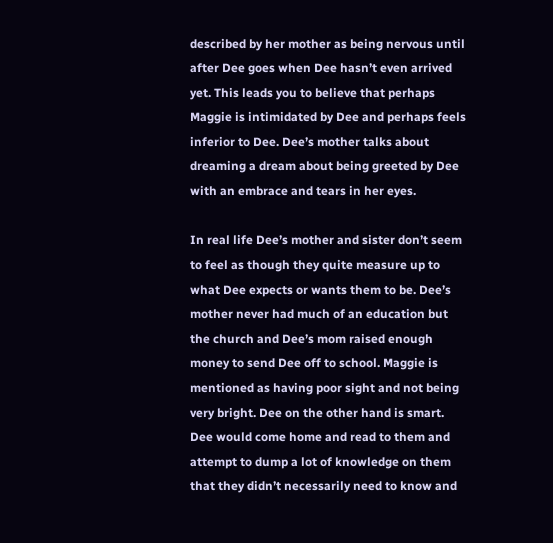described by her mother as being nervous until after Dee goes when Dee hasn’t even arrived yet. This leads you to believe that perhaps Maggie is intimidated by Dee and perhaps feels inferior to Dee. Dee’s mother talks about dreaming a dream about being greeted by Dee with an embrace and tears in her eyes.

In real life Dee’s mother and sister don’t seem to feel as though they quite measure up to what Dee expects or wants them to be. Dee’s mother never had much of an education but the church and Dee’s mom raised enough money to send Dee off to school. Maggie is mentioned as having poor sight and not being very bright. Dee on the other hand is smart. Dee would come home and read to them and attempt to dump a lot of knowledge on them that they didn’t necessarily need to know and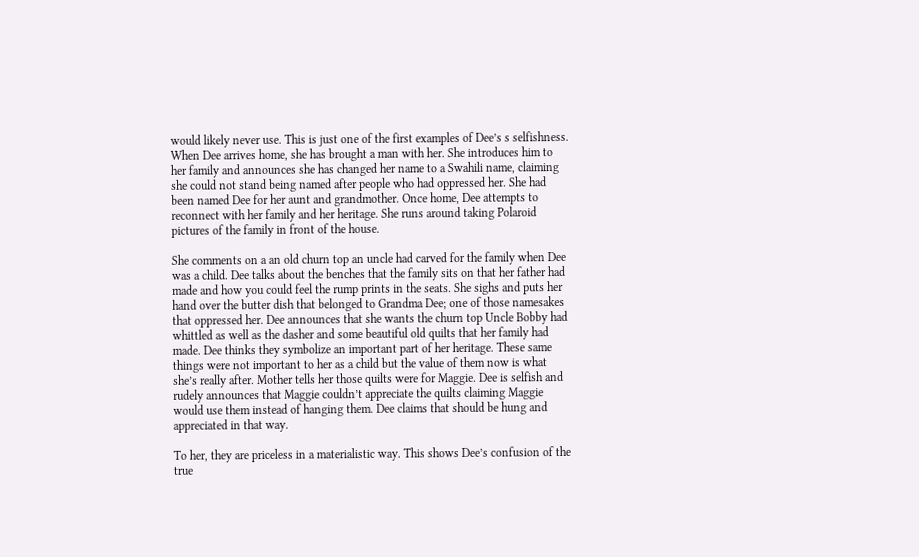would likely never use. This is just one of the first examples of Dee’s s selfishness. When Dee arrives home, she has brought a man with her. She introduces him to her family and announces she has changed her name to a Swahili name, claiming she could not stand being named after people who had oppressed her. She had been named Dee for her aunt and grandmother. Once home, Dee attempts to reconnect with her family and her heritage. She runs around taking Polaroid pictures of the family in front of the house.

She comments on a an old churn top an uncle had carved for the family when Dee was a child. Dee talks about the benches that the family sits on that her father had made and how you could feel the rump prints in the seats. She sighs and puts her hand over the butter dish that belonged to Grandma Dee; one of those namesakes that oppressed her. Dee announces that she wants the churn top Uncle Bobby had whittled as well as the dasher and some beautiful old quilts that her family had made. Dee thinks they symbolize an important part of her heritage. These same things were not important to her as a child but the value of them now is what she’s really after. Mother tells her those quilts were for Maggie. Dee is selfish and rudely announces that Maggie couldn’t appreciate the quilts claiming Maggie would use them instead of hanging them. Dee claims that should be hung and appreciated in that way.

To her, they are priceless in a materialistic way. This shows Dee’s confusion of the true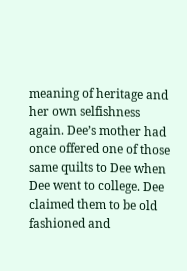meaning of heritage and her own selfishness again. Dee’s mother had once offered one of those same quilts to Dee when Dee went to college. Dee claimed them to be old fashioned and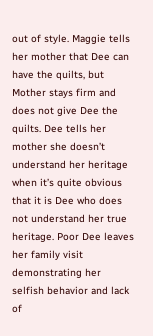out of style. Maggie tells her mother that Dee can have the quilts, but Mother stays firm and does not give Dee the quilts. Dee tells her mother she doesn’t understand her heritage when it’s quite obvious that it is Dee who does not understand her true heritage. Poor Dee leaves her family visit demonstrating her selfish behavior and lack of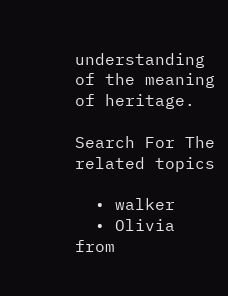understanding of the meaning of heritage.

Search For The related topics

  • walker
  • Olivia from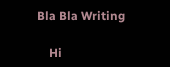Bla Bla Writing

    Hi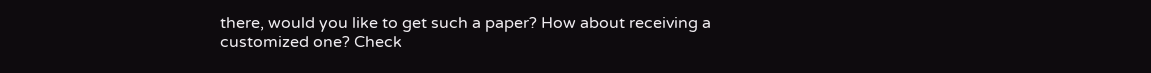there, would you like to get such a paper? How about receiving a customized one? Check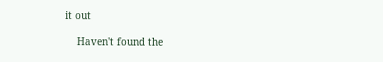it out

    Haven't found the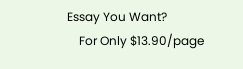Essay You Want?
    For Only $13.90/page